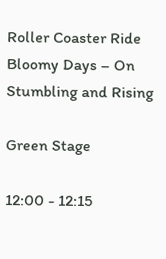Roller Coaster Ride Bloomy Days – On Stumbling and Rising

Green Stage

12:00 - 12:15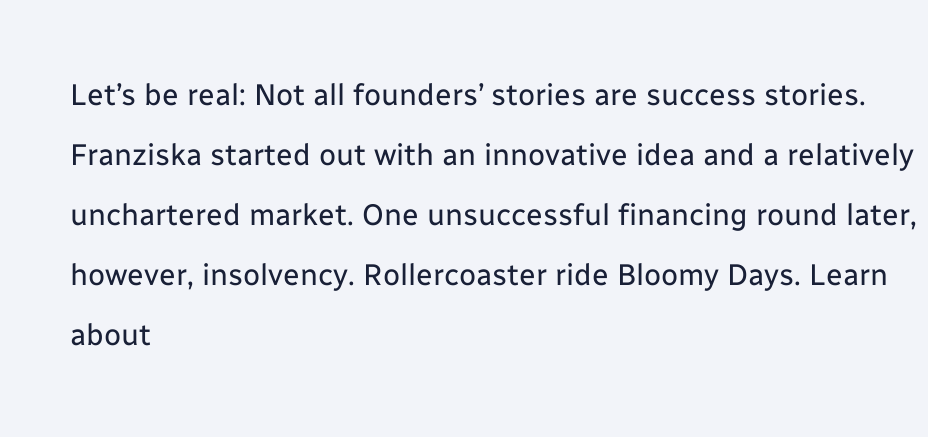Let’s be real: Not all founders’ stories are success stories. Franziska started out with an innovative idea and a relatively unchartered market. One unsuccessful financing round later, however, insolvency. Rollercoaster ride Bloomy Days. Learn about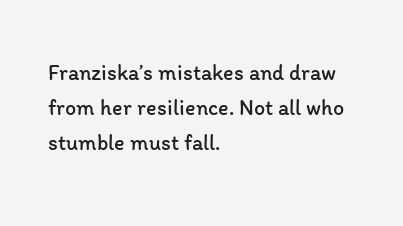Franziska’s mistakes and draw from her resilience. Not all who stumble must fall.